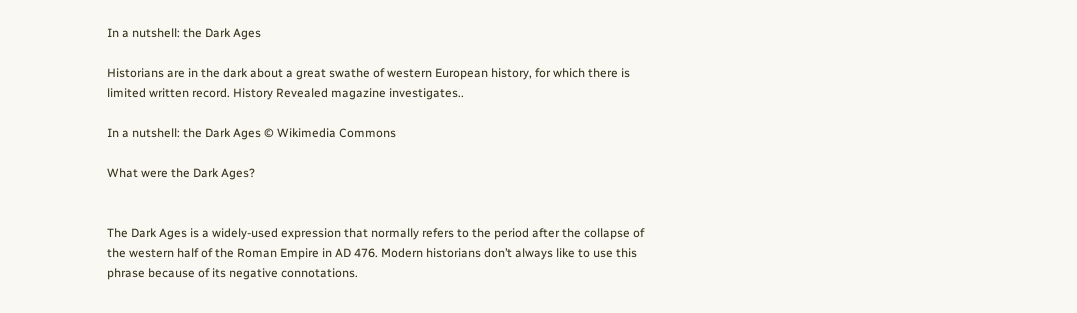In a nutshell: the Dark Ages

Historians are in the dark about a great swathe of western European history, for which there is limited written record. History Revealed magazine investigates..

In a nutshell: the Dark Ages © Wikimedia Commons

What were the Dark Ages?


The Dark Ages is a widely-used expression that normally refers to the period after the collapse of the western half of the Roman Empire in AD 476. Modern historians don’t always like to use this phrase because of its negative connotations.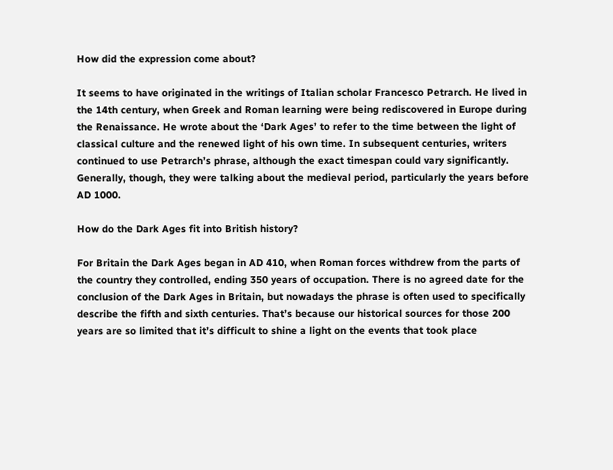How did the expression come about?

It seems to have originated in the writings of Italian scholar Francesco Petrarch. He lived in the 14th century, when Greek and Roman learning were being rediscovered in Europe during the Renaissance. He wrote about the ‘Dark Ages’ to refer to the time between the light of classical culture and the renewed light of his own time. In subsequent centuries, writers continued to use Petrarch’s phrase, although the exact timespan could vary significantly. Generally, though, they were talking about the medieval period, particularly the years before AD 1000.

How do the Dark Ages fit into British history?

For Britain the Dark Ages began in AD 410, when Roman forces withdrew from the parts of the country they controlled, ending 350 years of occupation. There is no agreed date for the conclusion of the Dark Ages in Britain, but nowadays the phrase is often used to specifically describe the fifth and sixth centuries. That’s because our historical sources for those 200 years are so limited that it’s difficult to shine a light on the events that took place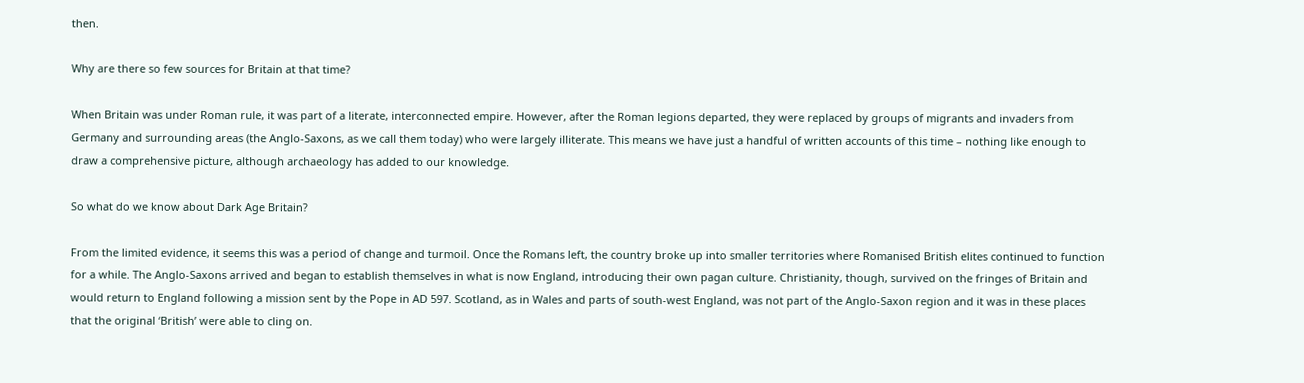then.

Why are there so few sources for Britain at that time?

When Britain was under Roman rule, it was part of a literate, interconnected empire. However, after the Roman legions departed, they were replaced by groups of migrants and invaders from Germany and surrounding areas (the Anglo-Saxons, as we call them today) who were largely illiterate. This means we have just a handful of written accounts of this time – nothing like enough to draw a comprehensive picture, although archaeology has added to our knowledge.

So what do we know about Dark Age Britain?

From the limited evidence, it seems this was a period of change and turmoil. Once the Romans left, the country broke up into smaller territories where Romanised British elites continued to function for a while. The Anglo-Saxons arrived and began to establish themselves in what is now England, introducing their own pagan culture. Christianity, though, survived on the fringes of Britain and would return to England following a mission sent by the Pope in AD 597. Scotland, as in Wales and parts of south-west England, was not part of the Anglo-Saxon region and it was in these places that the original ‘British’ were able to cling on.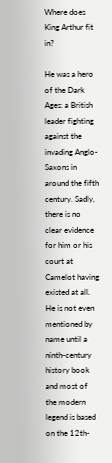Where does King Arthur fit in?

He was a hero of the Dark Ages: a British leader fighting against the invading Anglo-Saxons in around the fifth century. Sadly, there is no clear evidence for him or his court at Camelot having existed at all. He is not even mentioned by name until a ninth-century history book and most of the modern legend is based on the 12th-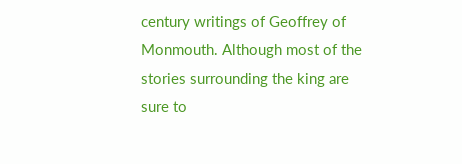century writings of Geoffrey of Monmouth. Although most of the stories surrounding the king are sure to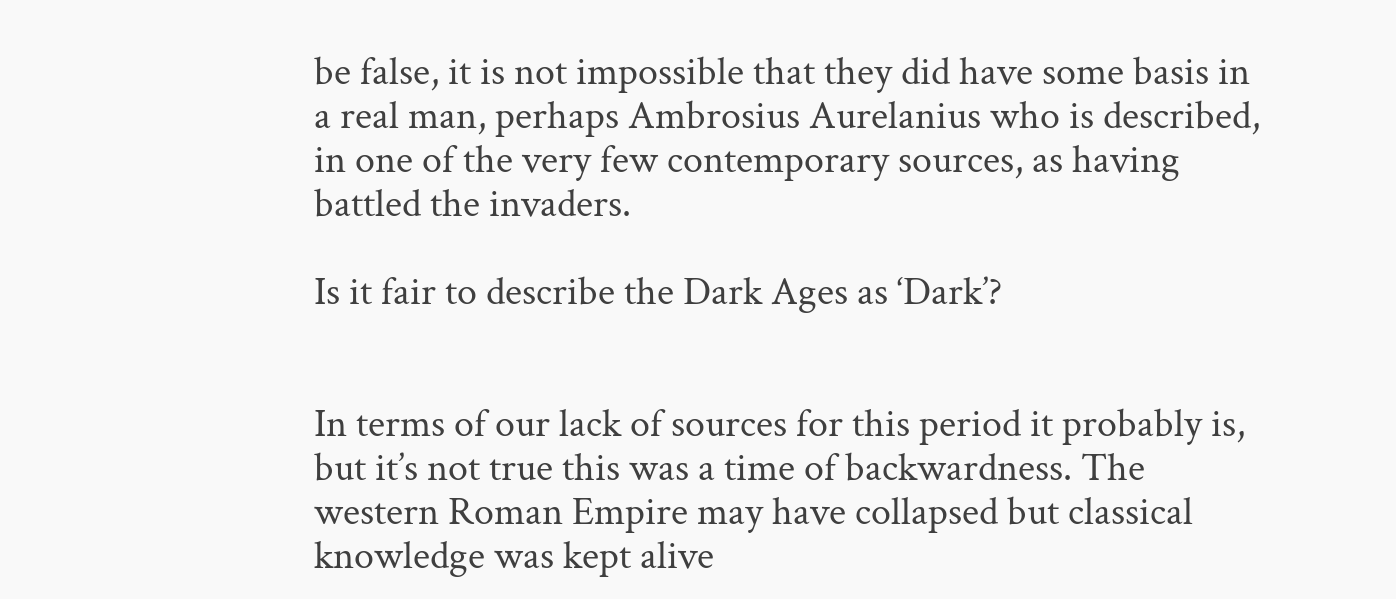be false, it is not impossible that they did have some basis in a real man, perhaps Ambrosius Aurelanius who is described, in one of the very few contemporary sources, as having battled the invaders.

Is it fair to describe the Dark Ages as ‘Dark’?


In terms of our lack of sources for this period it probably is, but it’s not true this was a time of backwardness. The western Roman Empire may have collapsed but classical knowledge was kept alive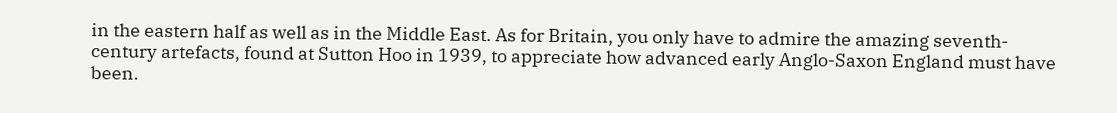in the eastern half as well as in the Middle East. As for Britain, you only have to admire the amazing seventh-century artefacts, found at Sutton Hoo in 1939, to appreciate how advanced early Anglo-Saxon England must have been.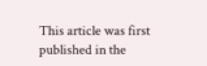This article was first published in the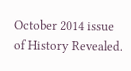October 2014 issue of History Revealed.